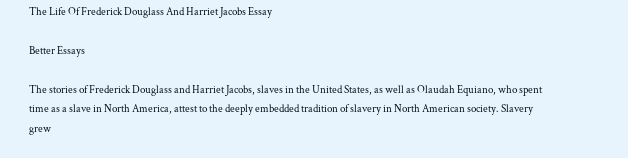The Life Of Frederick Douglass And Harriet Jacobs Essay

Better Essays

The stories of Frederick Douglass and Harriet Jacobs, slaves in the United States, as well as Olaudah Equiano, who spent time as a slave in North America, attest to the deeply embedded tradition of slavery in North American society. Slavery grew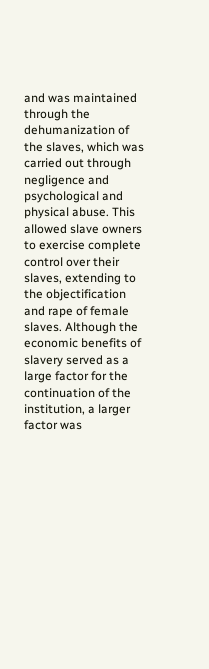and was maintained through the dehumanization of the slaves, which was carried out through negligence and psychological and physical abuse. This allowed slave owners to exercise complete control over their slaves, extending to the objectification and rape of female slaves. Although the economic benefits of slavery served as a large factor for the continuation of the institution, a larger factor was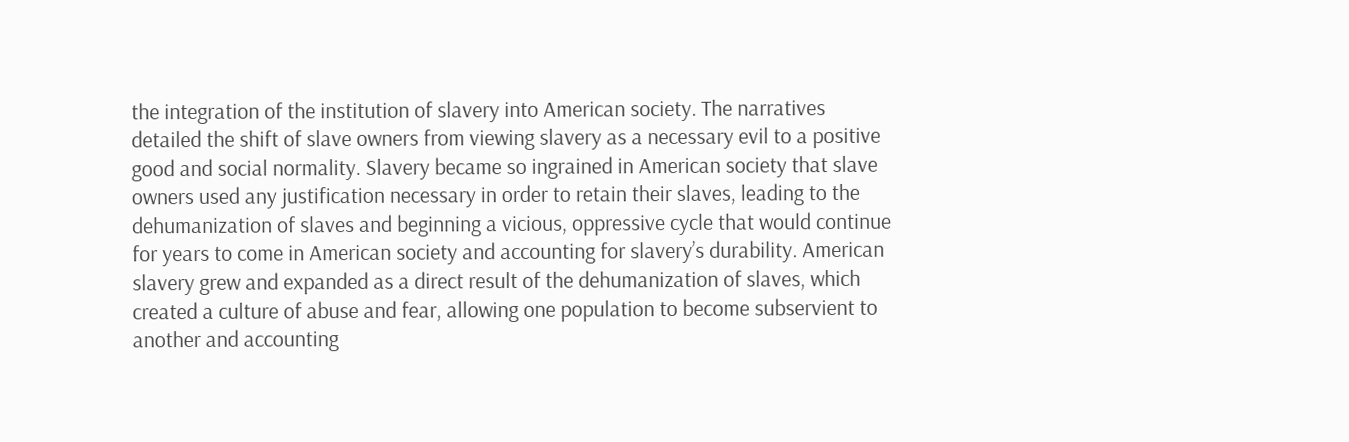the integration of the institution of slavery into American society. The narratives detailed the shift of slave owners from viewing slavery as a necessary evil to a positive good and social normality. Slavery became so ingrained in American society that slave owners used any justification necessary in order to retain their slaves, leading to the dehumanization of slaves and beginning a vicious, oppressive cycle that would continue for years to come in American society and accounting for slavery’s durability. American slavery grew and expanded as a direct result of the dehumanization of slaves, which created a culture of abuse and fear, allowing one population to become subservient to another and accounting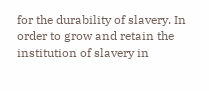for the durability of slavery. In order to grow and retain the institution of slavery in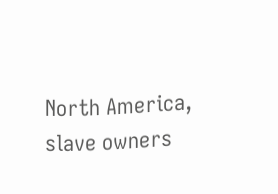North America, slave owners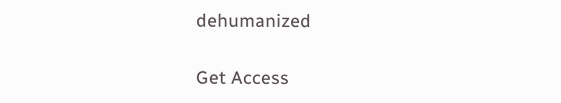dehumanized

Get Access